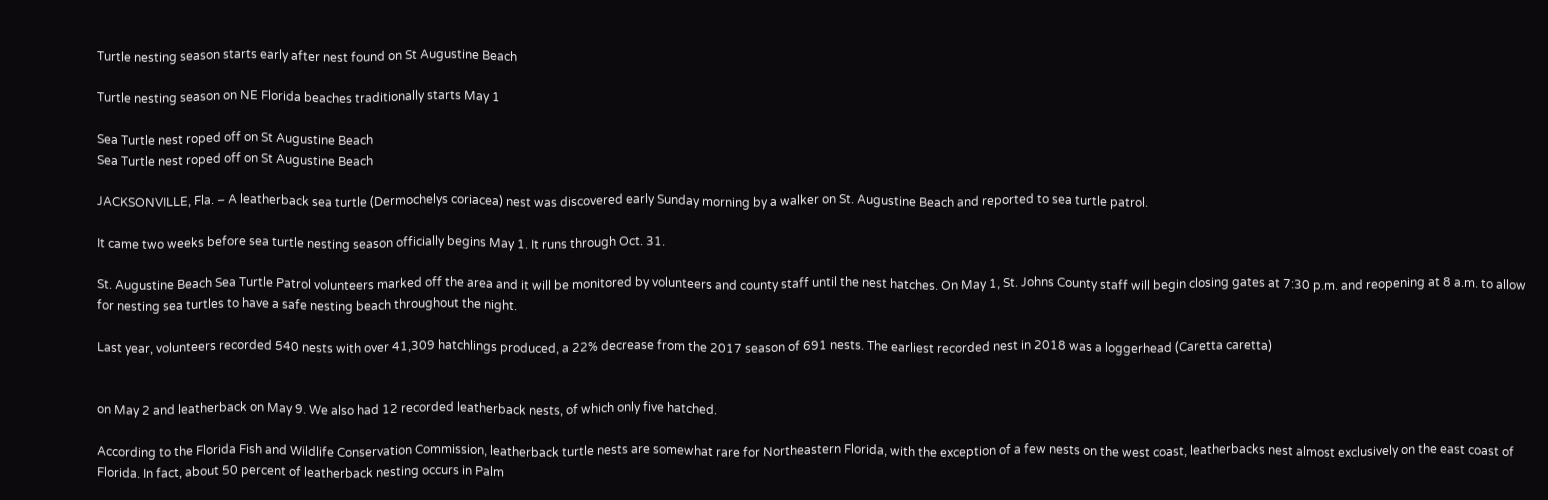Turtle nesting season starts early after nest found on St Augustine Beach

Turtle nesting season on NE Florida beaches traditionally starts May 1

Sea Turtle nest roped off on St Augustine Beach
Sea Turtle nest roped off on St Augustine Beach

JACKSONVILLE, Fla. – A leatherback sea turtle (Dermochelys coriacea) nest was discovered early Sunday morning by a walker on St. Augustine Beach and reported to sea turtle patrol.

It came two weeks before sea turtle nesting season officially begins May 1. It runs through Oct. 31.

St. Augustine Beach Sea Turtle Patrol volunteers marked off the area and it will be monitored by volunteers and county staff until the nest hatches. On May 1, St. Johns County staff will begin closing gates at 7:30 p.m. and reopening at 8 a.m. to allow for nesting sea turtles to have a safe nesting beach throughout the night.

Last year, volunteers recorded 540 nests with over 41,309 hatchlings produced, a 22% decrease from the 2017 season of 691 nests. The earliest recorded nest in 2018 was a loggerhead (Caretta caretta)


on May 2 and leatherback on May 9. We also had 12 recorded leatherback nests, of which only five hatched.

According to the Florida Fish and Wildlife Conservation Commission, leatherback turtle nests are somewhat rare for Northeastern Florida, with the exception of a few nests on the west coast, leatherbacks nest almost exclusively on the east coast of Florida. In fact, about 50 percent of leatherback nesting occurs in Palm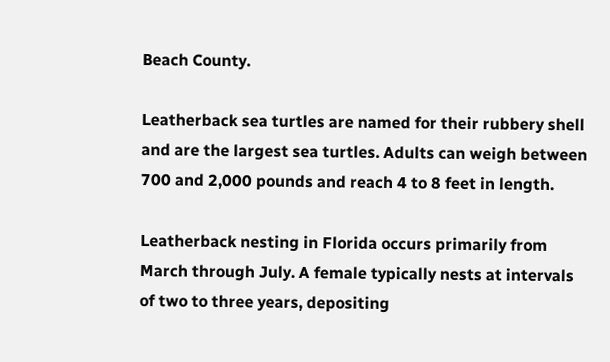Beach County.

Leatherback sea turtles are named for their rubbery shell and are the largest sea turtles. Adults can weigh between 700 and 2,000 pounds and reach 4 to 8 feet in length.

Leatherback nesting in Florida occurs primarily from March through July. A female typically nests at intervals of two to three years, depositing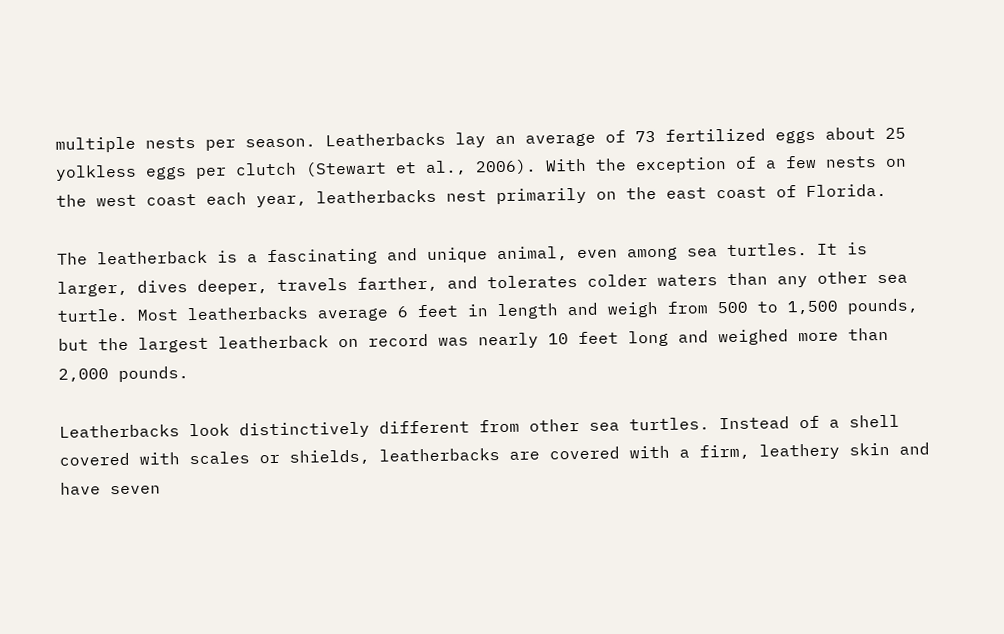multiple nests per season. Leatherbacks lay an average of 73 fertilized eggs about 25 yolkless eggs per clutch (Stewart et al., 2006). With the exception of a few nests on the west coast each year, leatherbacks nest primarily on the east coast of Florida.

The leatherback is a fascinating and unique animal, even among sea turtles. It is larger, dives deeper, travels farther, and tolerates colder waters than any other sea turtle. Most leatherbacks average 6 feet in length and weigh from 500 to 1,500 pounds, but the largest leatherback on record was nearly 10 feet long and weighed more than 2,000 pounds.

Leatherbacks look distinctively different from other sea turtles. Instead of a shell covered with scales or shields, leatherbacks are covered with a firm, leathery skin and have seven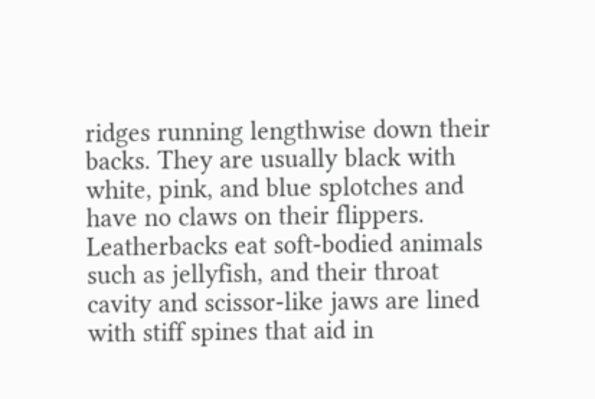ridges running lengthwise down their backs. They are usually black with white, pink, and blue splotches and have no claws on their flippers. Leatherbacks eat soft-bodied animals such as jellyfish, and their throat cavity and scissor-like jaws are lined with stiff spines that aid in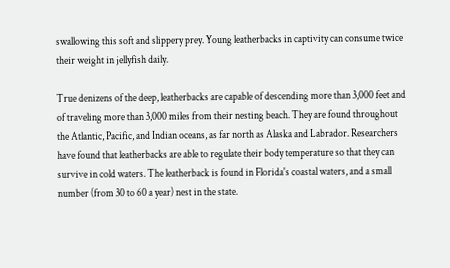swallowing this soft and slippery prey. Young leatherbacks in captivity can consume twice their weight in jellyfish daily.

True denizens of the deep, leatherbacks are capable of descending more than 3,000 feet and of traveling more than 3,000 miles from their nesting beach. They are found throughout the Atlantic, Pacific, and Indian oceans, as far north as Alaska and Labrador. Researchers have found that leatherbacks are able to regulate their body temperature so that they can survive in cold waters. The leatherback is found in Florida's coastal waters, and a small number (from 30 to 60 a year) nest in the state.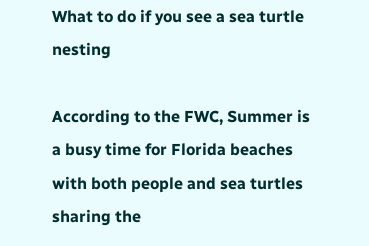What to do if you see a sea turtle nesting

According to the FWC, Summer is a busy time for Florida beaches with both people and sea turtles sharing the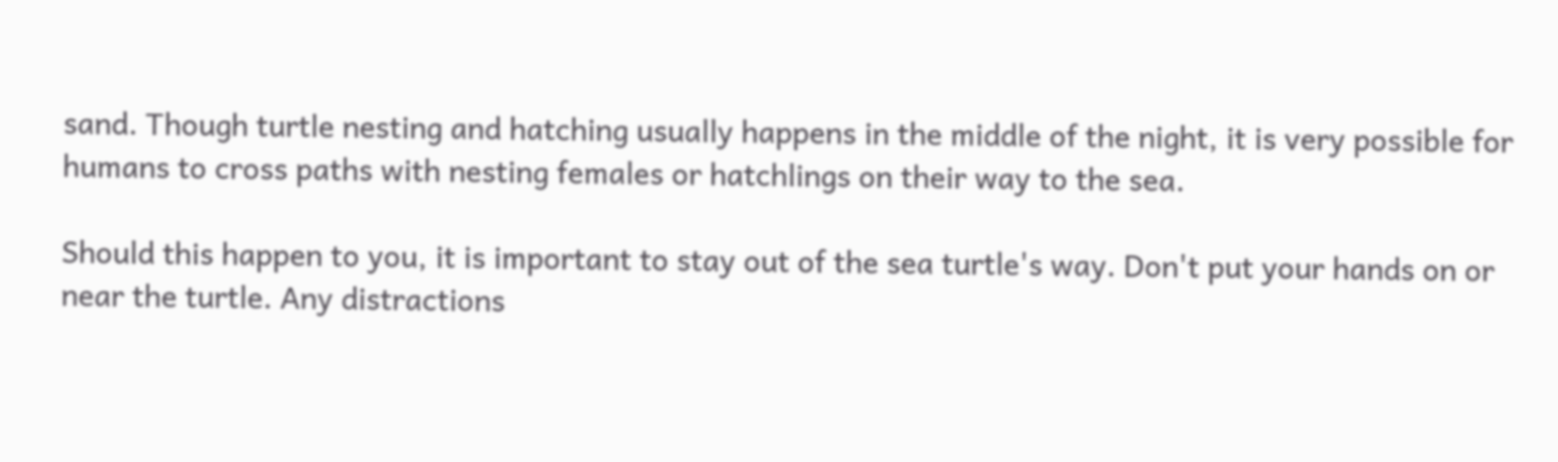sand. Though turtle nesting and hatching usually happens in the middle of the night, it is very possible for humans to cross paths with nesting females or hatchlings on their way to the sea.

Should this happen to you, it is important to stay out of the sea turtle's way. Don't put your hands on or near the turtle. Any distractions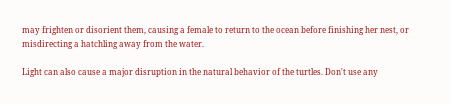may frighten or disorient them, causing a female to return to the ocean before finishing her nest, or misdirecting a hatchling away from the water.

Light can also cause a major disruption in the natural behavior of the turtles. Don't use any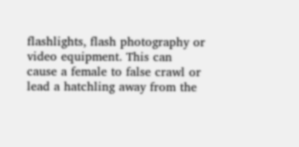flashlights, flash photography or video equipment. This can cause a female to false crawl or lead a hatchling away from the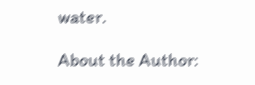water.

About the Author: